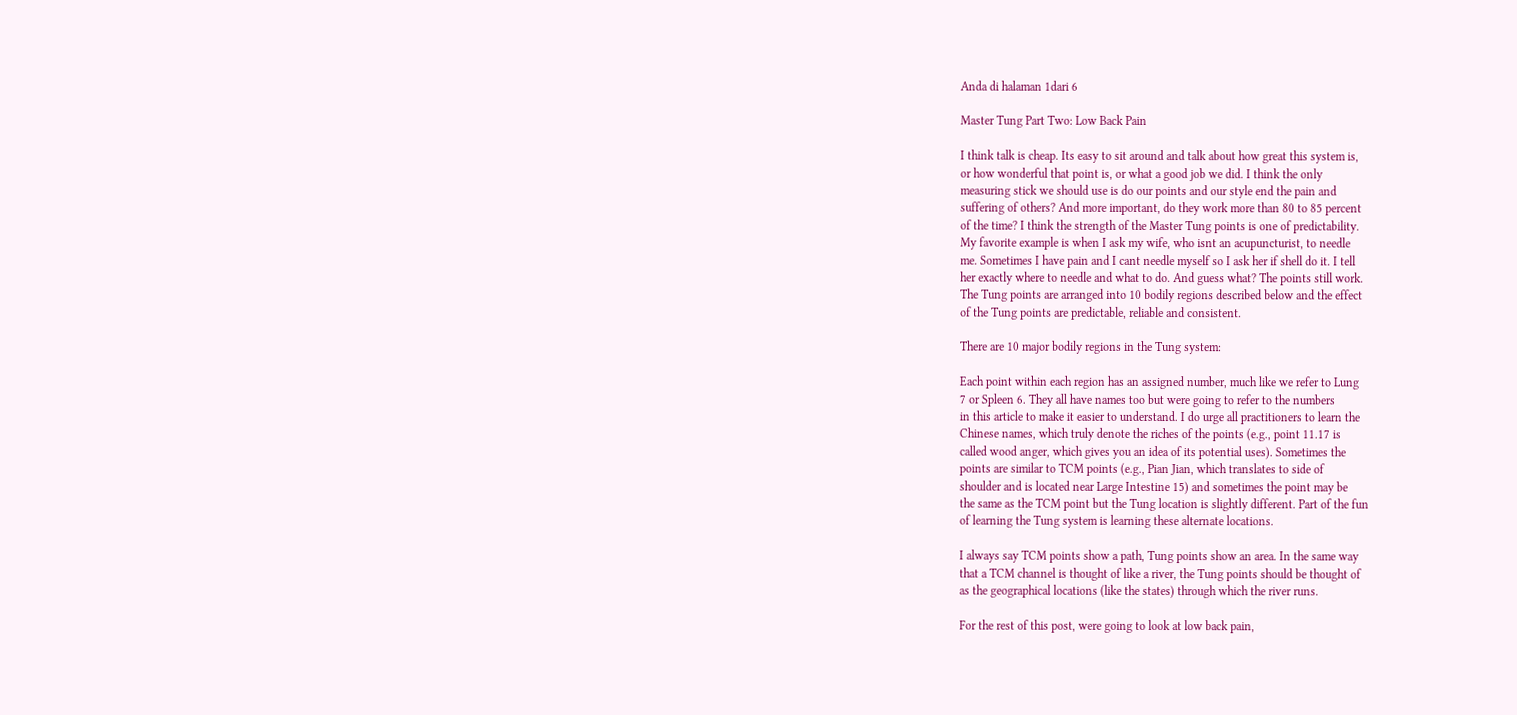Anda di halaman 1dari 6

Master Tung Part Two: Low Back Pain

I think talk is cheap. Its easy to sit around and talk about how great this system is,
or how wonderful that point is, or what a good job we did. I think the only
measuring stick we should use is do our points and our style end the pain and
suffering of others? And more important, do they work more than 80 to 85 percent
of the time? I think the strength of the Master Tung points is one of predictability.
My favorite example is when I ask my wife, who isnt an acupuncturist, to needle
me. Sometimes I have pain and I cant needle myself so I ask her if shell do it. I tell
her exactly where to needle and what to do. And guess what? The points still work.
The Tung points are arranged into 10 bodily regions described below and the effect
of the Tung points are predictable, reliable and consistent.

There are 10 major bodily regions in the Tung system:

Each point within each region has an assigned number, much like we refer to Lung
7 or Spleen 6. They all have names too but were going to refer to the numbers
in this article to make it easier to understand. I do urge all practitioners to learn the
Chinese names, which truly denote the riches of the points (e.g., point 11.17 is
called wood anger, which gives you an idea of its potential uses). Sometimes the
points are similar to TCM points (e.g., Pian Jian, which translates to side of
shoulder and is located near Large Intestine 15) and sometimes the point may be
the same as the TCM point but the Tung location is slightly different. Part of the fun
of learning the Tung system is learning these alternate locations.

I always say TCM points show a path, Tung points show an area. In the same way
that a TCM channel is thought of like a river, the Tung points should be thought of
as the geographical locations (like the states) through which the river runs.

For the rest of this post, were going to look at low back pain,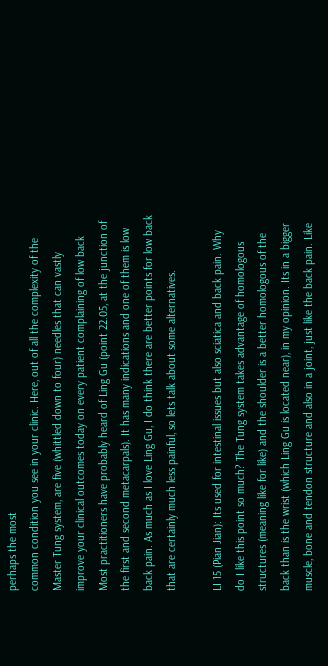perhaps the most
common condition you see in your clinic. Here, out of all the complexity of the
Master Tung system, are five (whittled down to four) needles that can vastly
improve your clinical outcomes today on every patient complaining of low back
Most practitioners have probably heard of Ling Gu (point 22.05, at the junction of
the first and second metacarpals). It has many indications and one of them is low
back pain. As much as I love Ling Gu, I do think there are better points for low back
that are certainly much less painful, so lets talk about some alternatives.

LI 15 (Pian Jian): Its used for intestinal issues but also sciatica and back pain. Why
do I like this point so much? The Tung system takes advantage of homologous
structures (meaning like for like) and the shoulder is a better homologous of the
back than is the wrist (which Ling Gu is located near), in my opinion. Its in a bigger
muscle, bone and tendon structure and also in a joint, just like the back pain. Like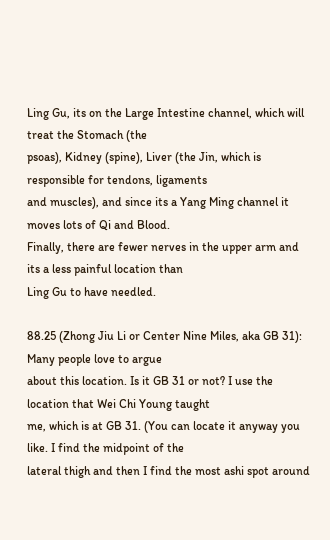Ling Gu, its on the Large Intestine channel, which will treat the Stomach (the
psoas), Kidney (spine), Liver (the Jin, which is responsible for tendons, ligaments
and muscles), and since its a Yang Ming channel it moves lots of Qi and Blood.
Finally, there are fewer nerves in the upper arm and its a less painful location than
Ling Gu to have needled.

88.25 (Zhong Jiu Li or Center Nine Miles, aka GB 31): Many people love to argue
about this location. Is it GB 31 or not? I use the location that Wei Chi Young taught
me, which is at GB 31. (You can locate it anyway you like. I find the midpoint of the
lateral thigh and then I find the most ashi spot around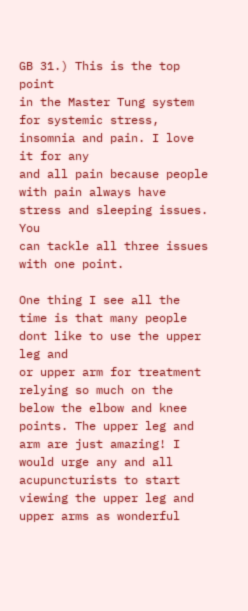GB 31.) This is the top point
in the Master Tung system for systemic stress, insomnia and pain. I love it for any
and all pain because people with pain always have stress and sleeping issues. You
can tackle all three issues with one point.

One thing I see all the time is that many people dont like to use the upper leg and
or upper arm for treatment relying so much on the below the elbow and knee
points. The upper leg and arm are just amazing! I would urge any and all
acupuncturists to start viewing the upper leg and upper arms as wonderful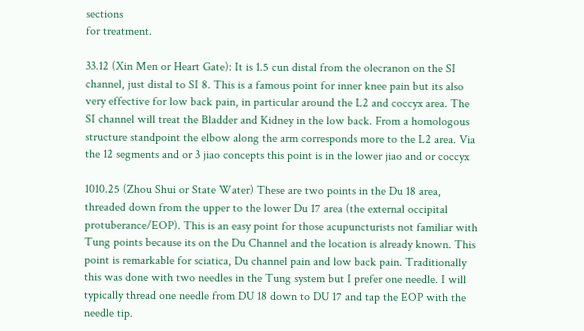sections
for treatment.

33.12 (Xin Men or Heart Gate): It is 1.5 cun distal from the olecranon on the SI
channel, just distal to SI 8. This is a famous point for inner knee pain but its also
very effective for low back pain, in particular around the L2 and coccyx area. The
SI channel will treat the Bladder and Kidney in the low back. From a homologous
structure standpoint the elbow along the arm corresponds more to the L2 area. Via
the 12 segments and or 3 jiao concepts this point is in the lower jiao and or coccyx

1010.25 (Zhou Shui or State Water) These are two points in the Du 18 area,
threaded down from the upper to the lower Du 17 area (the external occipital
protuberance/EOP). This is an easy point for those acupuncturists not familiar with
Tung points because its on the Du Channel and the location is already known. This
point is remarkable for sciatica, Du channel pain and low back pain. Traditionally
this was done with two needles in the Tung system but I prefer one needle. I will
typically thread one needle from DU 18 down to DU 17 and tap the EOP with the
needle tip.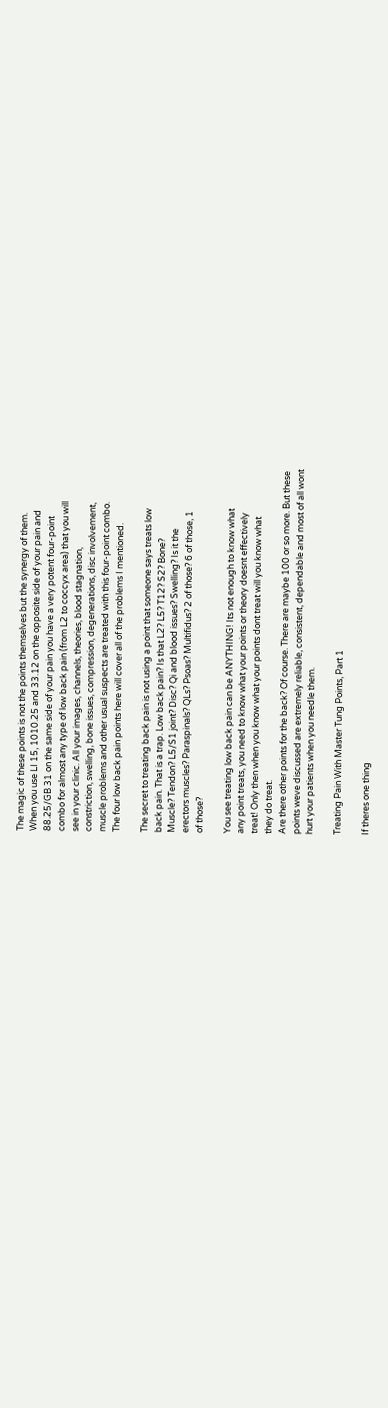The magic of these points is not the points themselves but the synergy of them.
When you use LI 15, 1010.25 and 33.12 on the opposite side of your pain and
88.25/GB 31 on the same side of your pain you have a very potent four-point
combo for almost any type of low back pain (from L2 to coccyx area) that you will
see in your clinic. All your images, channels, theories, blood stagnation,
constriction, swelling, bone issues, compression, degenerations, disc involvement,
muscle problems and other usual suspects are treated with this four-point combo.
The four low back pain points here will cover all of the problems I mentioned.

The secret to treating back pain is not using a point that someone says treats low
back pain. That is a trap. Low back pain? Is that L2? L5? T12? S2? Bone?
Muscle? Tendon? L5/S1 joint? Disc? Qi and blood issues? Swelling? Is it the
erectors muscles? Paraspinals? QLs? Psoas? Multifidus? 2 of those? 6 of those, 1
of those?

You see treating low back pain can be ANYTHING! Its not enough to know what
any point treats, you need to know what your points or theory doesnt effectively
treat! Only then when you know what your points dont treat will you know what
they do treat.
Are there other points for the back? Of course. There are maybe 100 or so more. But these
points weve discussed are extremely reliable, consistent, dependable and most of all wont
hurt your patients when you needle them.

Treating Pain With Master Tung Points, Part 1

If theres one thing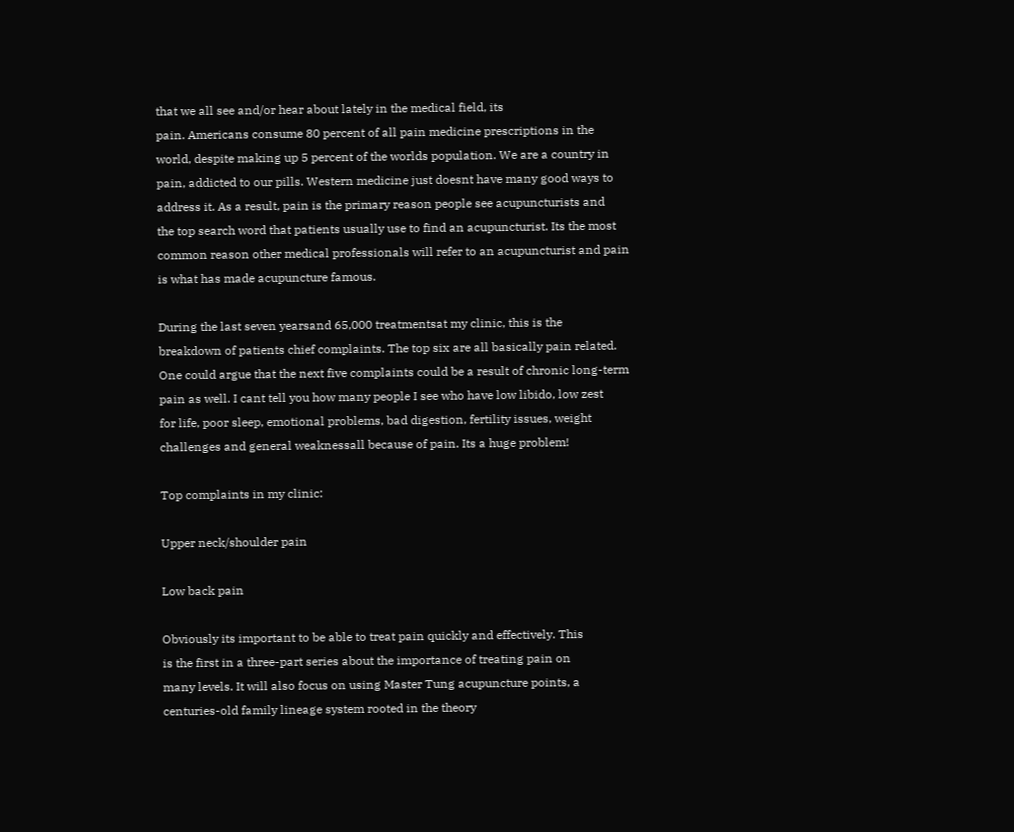that we all see and/or hear about lately in the medical field, its
pain. Americans consume 80 percent of all pain medicine prescriptions in the
world, despite making up 5 percent of the worlds population. We are a country in
pain, addicted to our pills. Western medicine just doesnt have many good ways to
address it. As a result, pain is the primary reason people see acupuncturists and
the top search word that patients usually use to find an acupuncturist. Its the most
common reason other medical professionals will refer to an acupuncturist and pain
is what has made acupuncture famous.

During the last seven yearsand 65,000 treatmentsat my clinic, this is the
breakdown of patients chief complaints. The top six are all basically pain related.
One could argue that the next five complaints could be a result of chronic long-term
pain as well. I cant tell you how many people I see who have low libido, low zest
for life, poor sleep, emotional problems, bad digestion, fertility issues, weight
challenges and general weaknessall because of pain. Its a huge problem!

Top complaints in my clinic:

Upper neck/shoulder pain

Low back pain

Obviously its important to be able to treat pain quickly and effectively. This
is the first in a three-part series about the importance of treating pain on
many levels. It will also focus on using Master Tung acupuncture points, a
centuries-old family lineage system rooted in the theory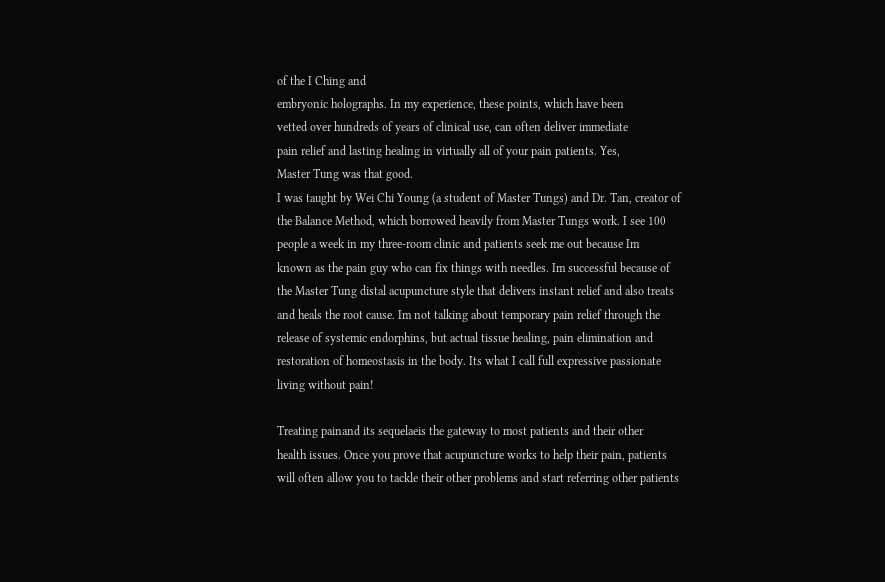of the I Ching and
embryonic holographs. In my experience, these points, which have been
vetted over hundreds of years of clinical use, can often deliver immediate
pain relief and lasting healing in virtually all of your pain patients. Yes,
Master Tung was that good.
I was taught by Wei Chi Young (a student of Master Tungs) and Dr. Tan, creator of
the Balance Method, which borrowed heavily from Master Tungs work. I see 100
people a week in my three-room clinic and patients seek me out because Im
known as the pain guy who can fix things with needles. Im successful because of
the Master Tung distal acupuncture style that delivers instant relief and also treats
and heals the root cause. Im not talking about temporary pain relief through the
release of systemic endorphins, but actual tissue healing, pain elimination and
restoration of homeostasis in the body. Its what I call full expressive passionate
living without pain!

Treating painand its sequelaeis the gateway to most patients and their other
health issues. Once you prove that acupuncture works to help their pain, patients
will often allow you to tackle their other problems and start referring other patients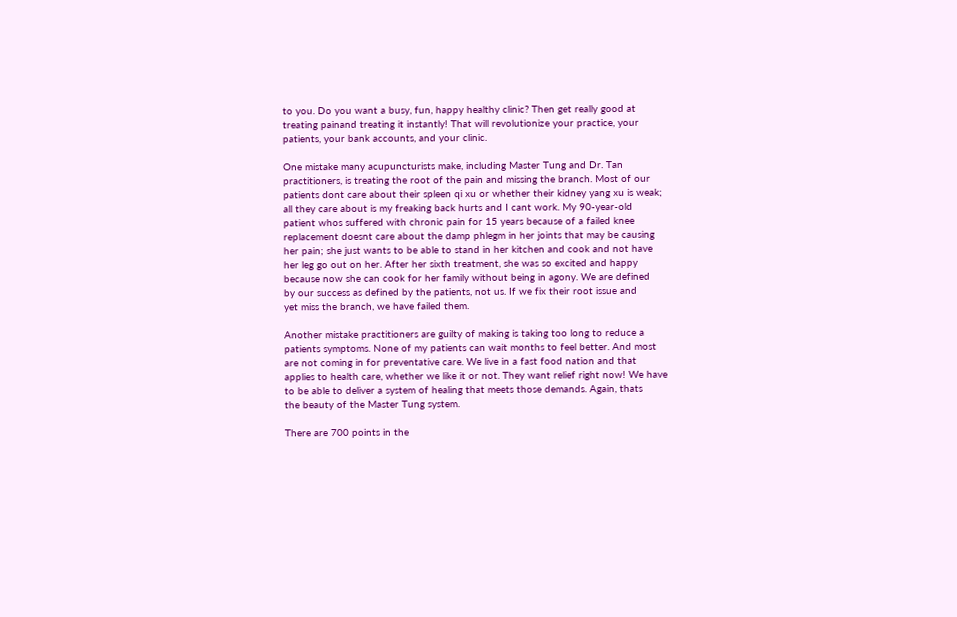to you. Do you want a busy, fun, happy healthy clinic? Then get really good at
treating painand treating it instantly! That will revolutionize your practice, your
patients, your bank accounts, and your clinic.

One mistake many acupuncturists make, including Master Tung and Dr. Tan
practitioners, is treating the root of the pain and missing the branch. Most of our
patients dont care about their spleen qi xu or whether their kidney yang xu is weak;
all they care about is my freaking back hurts and I cant work. My 90-year-old
patient whos suffered with chronic pain for 15 years because of a failed knee
replacement doesnt care about the damp phlegm in her joints that may be causing
her pain; she just wants to be able to stand in her kitchen and cook and not have
her leg go out on her. After her sixth treatment, she was so excited and happy
because now she can cook for her family without being in agony. We are defined
by our success as defined by the patients, not us. If we fix their root issue and
yet miss the branch, we have failed them.

Another mistake practitioners are guilty of making is taking too long to reduce a
patients symptoms. None of my patients can wait months to feel better. And most
are not coming in for preventative care. We live in a fast food nation and that
applies to health care, whether we like it or not. They want relief right now! We have
to be able to deliver a system of healing that meets those demands. Again, thats
the beauty of the Master Tung system.

There are 700 points in the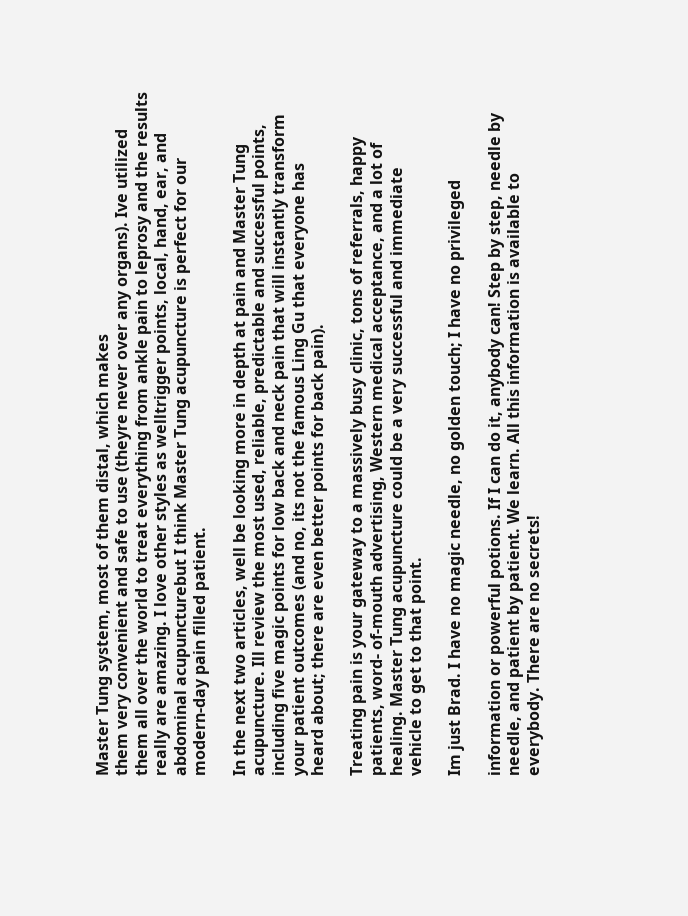Master Tung system, most of them distal, which makes
them very convenient and safe to use (theyre never over any organs). Ive utilized
them all over the world to treat everything from ankle pain to leprosy and the results
really are amazing. I love other styles as welltrigger points, local, hand, ear, and
abdominal acupuncturebut I think Master Tung acupuncture is perfect for our
modern-day pain filled patient.

In the next two articles, well be looking more in depth at pain and Master Tung
acupuncture. Ill review the most used, reliable, predictable and successful points,
including five magic points for low back and neck pain that will instantly transform
your patient outcomes (and no, its not the famous Ling Gu that everyone has
heard about; there are even better points for back pain).

Treating pain is your gateway to a massively busy clinic, tons of referrals, happy
patients, word- of-mouth advertising, Western medical acceptance, and a lot of
healing. Master Tung acupuncture could be a very successful and immediate
vehicle to get to that point.

Im just Brad. I have no magic needle, no golden touch; I have no privileged

information or powerful potions. If I can do it, anybody can! Step by step, needle by
needle, and patient by patient. We learn. All this information is available to
everybody. There are no secrets!